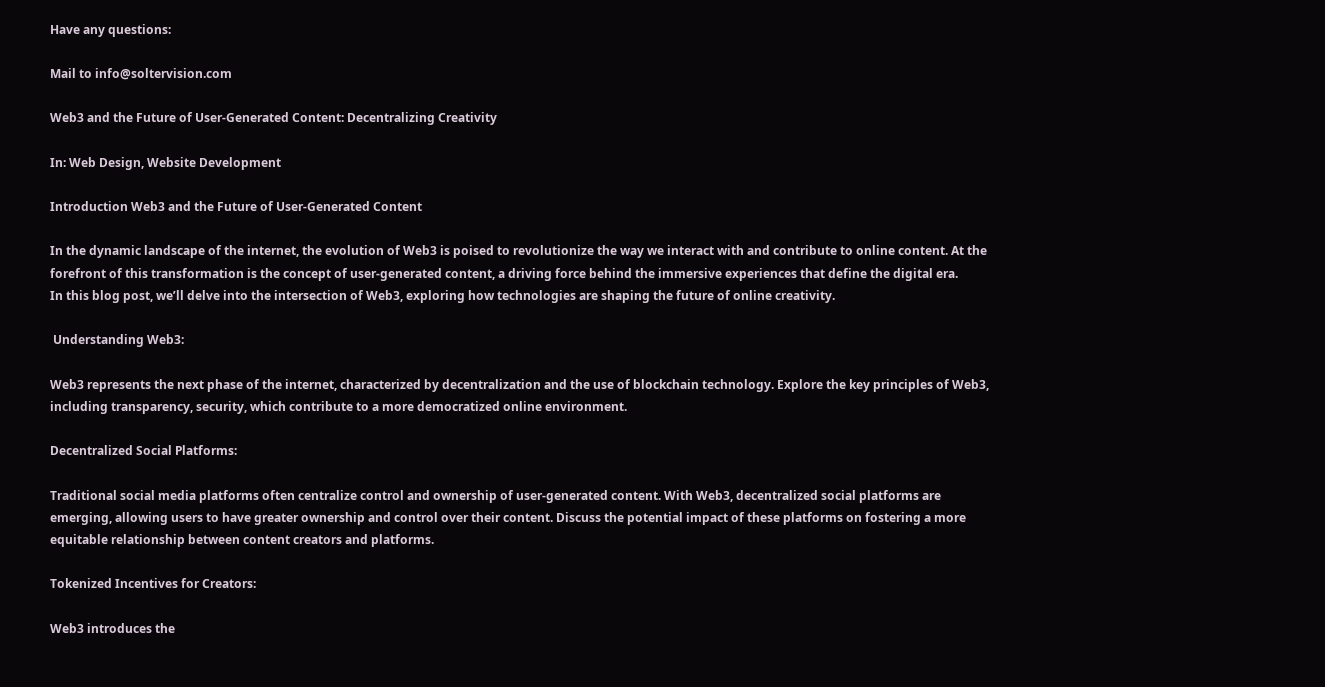Have any questions:

Mail to info@soltervision.com

Web3 and the Future of User-Generated Content: Decentralizing Creativity

In: Web Design, Website Development

Introduction Web3 and the Future of User-Generated Content

In the dynamic landscape of the internet, the evolution of Web3 is poised to revolutionize the way we interact with and contribute to online content. At the forefront of this transformation is the concept of user-generated content, a driving force behind the immersive experiences that define the digital era.
In this blog post, we’ll delve into the intersection of Web3, exploring how technologies are shaping the future of online creativity.

 Understanding Web3:

Web3 represents the next phase of the internet, characterized by decentralization and the use of blockchain technology. Explore the key principles of Web3, including transparency, security, which contribute to a more democratized online environment.

Decentralized Social Platforms:

Traditional social media platforms often centralize control and ownership of user-generated content. With Web3, decentralized social platforms are emerging, allowing users to have greater ownership and control over their content. Discuss the potential impact of these platforms on fostering a more equitable relationship between content creators and platforms.

Tokenized Incentives for Creators:

Web3 introduces the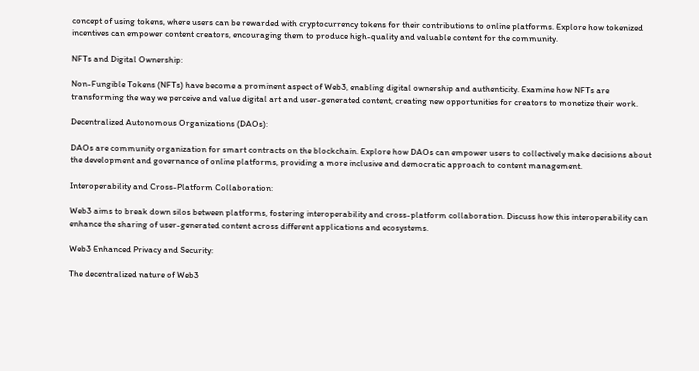concept of using tokens, where users can be rewarded with cryptocurrency tokens for their contributions to online platforms. Explore how tokenized incentives can empower content creators, encouraging them to produce high-quality and valuable content for the community.

NFTs and Digital Ownership:

Non-Fungible Tokens (NFTs) have become a prominent aspect of Web3, enabling digital ownership and authenticity. Examine how NFTs are transforming the way we perceive and value digital art and user-generated content, creating new opportunities for creators to monetize their work.

Decentralized Autonomous Organizations (DAOs):

DAOs are community organization for smart contracts on the blockchain. Explore how DAOs can empower users to collectively make decisions about the development and governance of online platforms, providing a more inclusive and democratic approach to content management.

Interoperability and Cross-Platform Collaboration:

Web3 aims to break down silos between platforms, fostering interoperability and cross-platform collaboration. Discuss how this interoperability can enhance the sharing of user-generated content across different applications and ecosystems.

Web3 Enhanced Privacy and Security:

The decentralized nature of Web3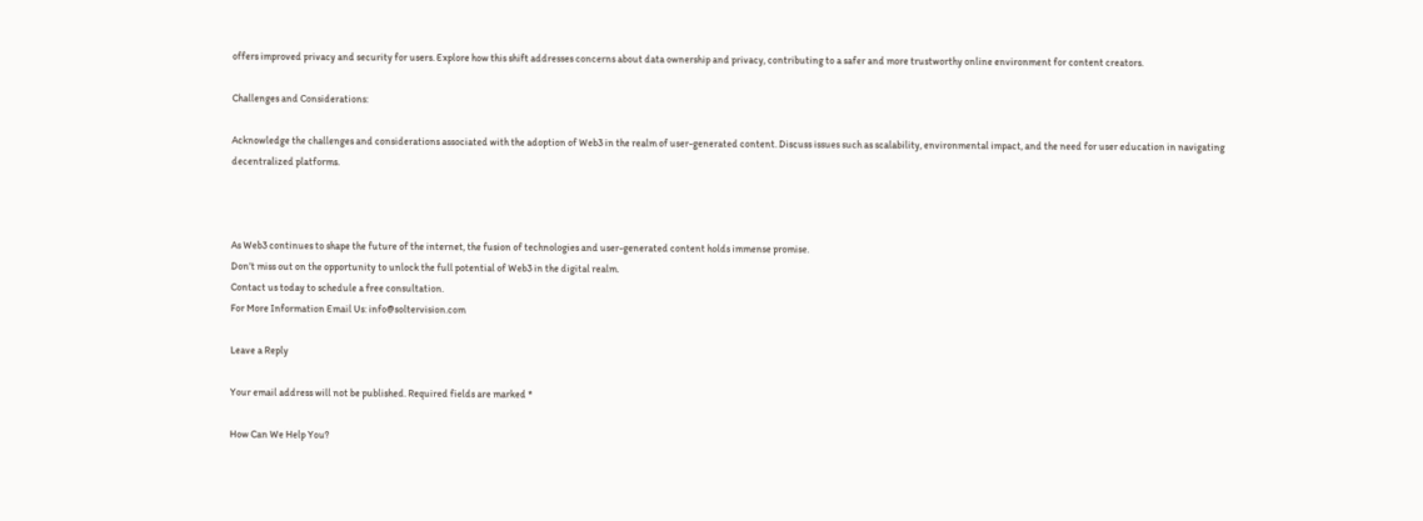offers improved privacy and security for users. Explore how this shift addresses concerns about data ownership and privacy, contributing to a safer and more trustworthy online environment for content creators.

Challenges and Considerations:

Acknowledge the challenges and considerations associated with the adoption of Web3 in the realm of user-generated content. Discuss issues such as scalability, environmental impact, and the need for user education in navigating decentralized platforms.



As Web3 continues to shape the future of the internet, the fusion of technologies and user-generated content holds immense promise.
Don’t miss out on the opportunity to unlock the full potential of Web3 in the digital realm.
Contact us today to schedule a free consultation.
For More Information Email Us: info@soltervision.com

Leave a Reply

Your email address will not be published. Required fields are marked *

How Can We Help You?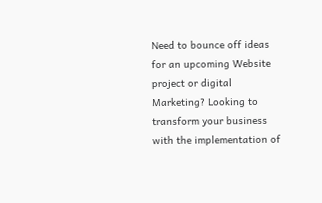Need to bounce off ideas for an upcoming Website project or digital Marketing? Looking to transform your business with the implementation of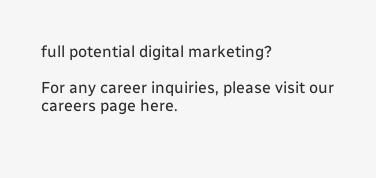full potential digital marketing?

For any career inquiries, please visit our careers page here.